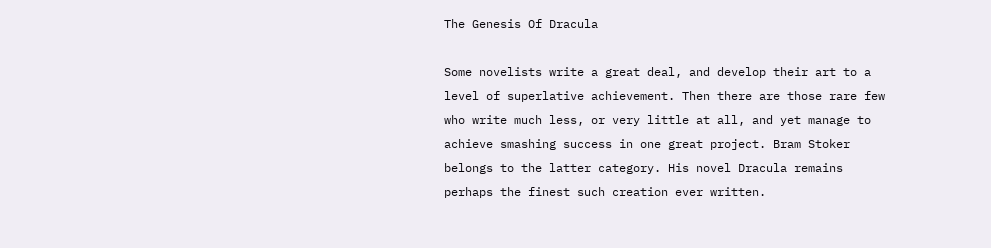The Genesis Of Dracula

Some novelists write a great deal, and develop their art to a level of superlative achievement. Then there are those rare few who write much less, or very little at all, and yet manage to achieve smashing success in one great project. Bram Stoker belongs to the latter category. His novel Dracula remains perhaps the finest such creation ever written.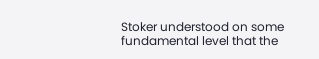Stoker understood on some fundamental level that the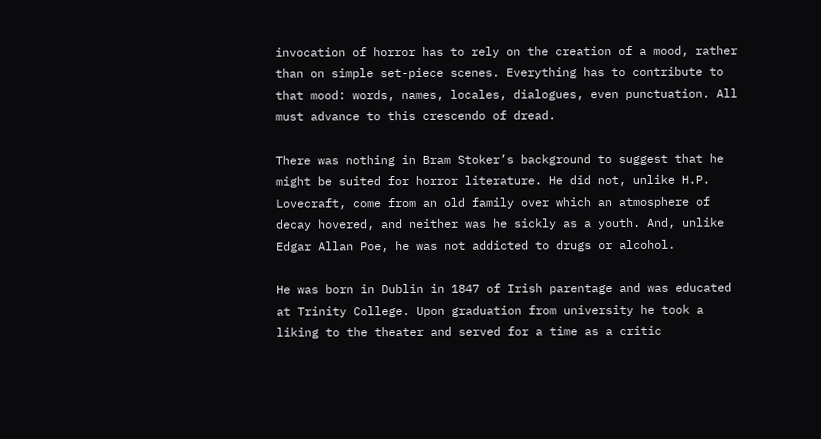invocation of horror has to rely on the creation of a mood, rather than on simple set-piece scenes. Everything has to contribute to that mood: words, names, locales, dialogues, even punctuation. All must advance to this crescendo of dread.

There was nothing in Bram Stoker’s background to suggest that he might be suited for horror literature. He did not, unlike H.P. Lovecraft, come from an old family over which an atmosphere of decay hovered, and neither was he sickly as a youth. And, unlike Edgar Allan Poe, he was not addicted to drugs or alcohol.

He was born in Dublin in 1847 of Irish parentage and was educated at Trinity College. Upon graduation from university he took a liking to the theater and served for a time as a critic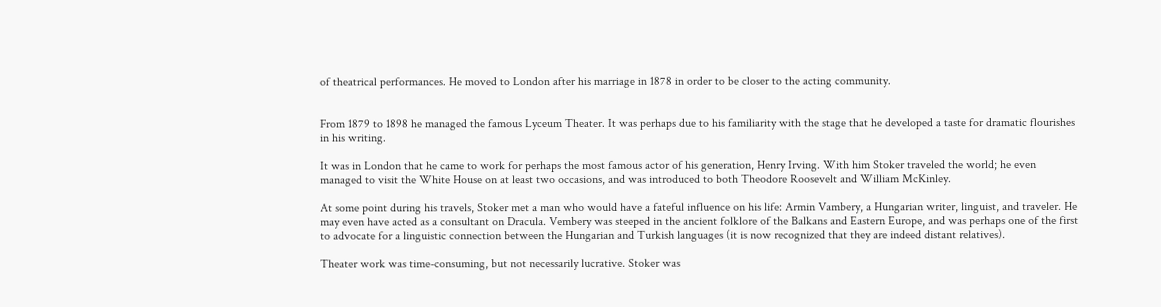of theatrical performances. He moved to London after his marriage in 1878 in order to be closer to the acting community.


From 1879 to 1898 he managed the famous Lyceum Theater. It was perhaps due to his familiarity with the stage that he developed a taste for dramatic flourishes in his writing.

It was in London that he came to work for perhaps the most famous actor of his generation, Henry Irving. With him Stoker traveled the world; he even managed to visit the White House on at least two occasions, and was introduced to both Theodore Roosevelt and William McKinley.

At some point during his travels, Stoker met a man who would have a fateful influence on his life: Armin Vambery, a Hungarian writer, linguist, and traveler. He may even have acted as a consultant on Dracula. Vembery was steeped in the ancient folklore of the Balkans and Eastern Europe, and was perhaps one of the first to advocate for a linguistic connection between the Hungarian and Turkish languages (it is now recognized that they are indeed distant relatives).

Theater work was time-consuming, but not necessarily lucrative. Stoker was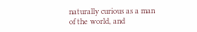naturally curious as a man of the world, and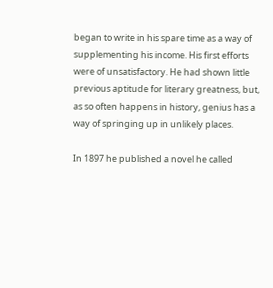began to write in his spare time as a way of supplementing his income. His first efforts were of unsatisfactory. He had shown little previous aptitude for literary greatness, but, as so often happens in history, genius has a way of springing up in unlikely places.

In 1897 he published a novel he called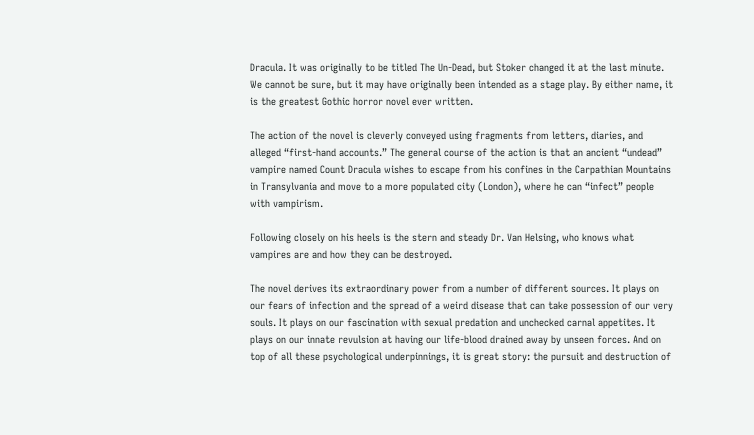Dracula. It was originally to be titled The Un-Dead, but Stoker changed it at the last minute. We cannot be sure, but it may have originally been intended as a stage play. By either name, it is the greatest Gothic horror novel ever written.

The action of the novel is cleverly conveyed using fragments from letters, diaries, and alleged “first-hand accounts.” The general course of the action is that an ancient “undead” vampire named Count Dracula wishes to escape from his confines in the Carpathian Mountains in Transylvania and move to a more populated city (London), where he can “infect” people with vampirism.

Following closely on his heels is the stern and steady Dr. Van Helsing, who knows what vampires are and how they can be destroyed.

The novel derives its extraordinary power from a number of different sources. It plays on our fears of infection and the spread of a weird disease that can take possession of our very souls. It plays on our fascination with sexual predation and unchecked carnal appetites. It plays on our innate revulsion at having our life-blood drained away by unseen forces. And on top of all these psychological underpinnings, it is great story: the pursuit and destruction of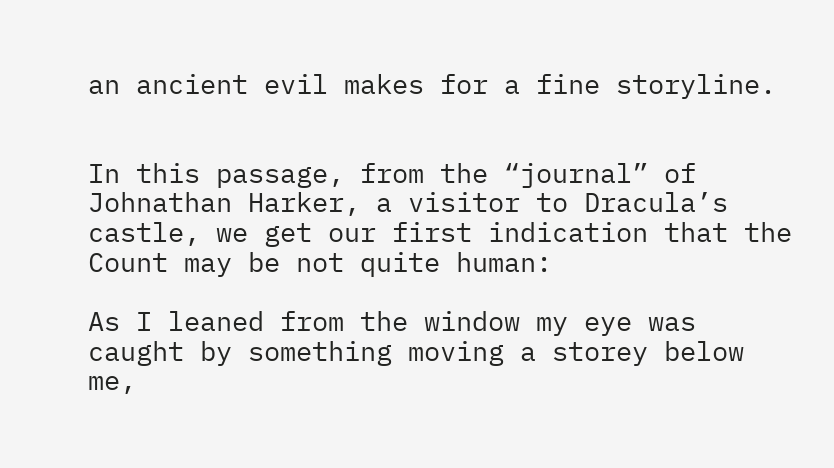an ancient evil makes for a fine storyline.


In this passage, from the “journal” of Johnathan Harker, a visitor to Dracula’s castle, we get our first indication that the Count may be not quite human:

As I leaned from the window my eye was caught by something moving a storey below me,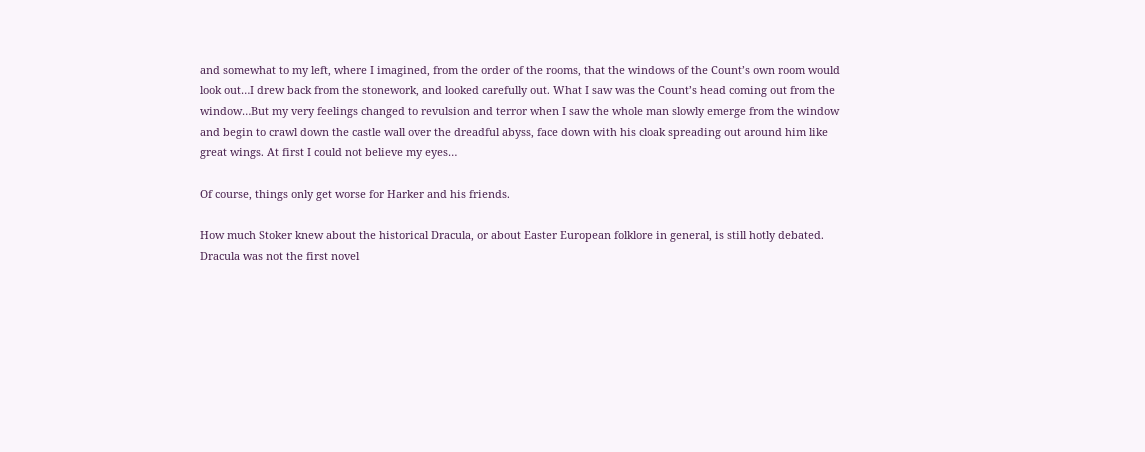and somewhat to my left, where I imagined, from the order of the rooms, that the windows of the Count’s own room would look out…I drew back from the stonework, and looked carefully out. What I saw was the Count’s head coming out from the window…But my very feelings changed to revulsion and terror when I saw the whole man slowly emerge from the window and begin to crawl down the castle wall over the dreadful abyss, face down with his cloak spreading out around him like great wings. At first I could not believe my eyes…

Of course, things only get worse for Harker and his friends.

How much Stoker knew about the historical Dracula, or about Easter European folklore in general, is still hotly debated. Dracula was not the first novel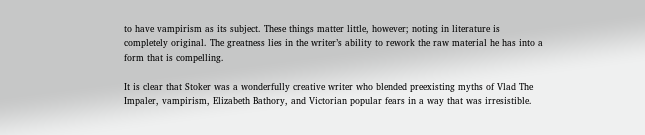to have vampirism as its subject. These things matter little, however; noting in literature is completely original. The greatness lies in the writer’s ability to rework the raw material he has into a form that is compelling.

It is clear that Stoker was a wonderfully creative writer who blended preexisting myths of Vlad The Impaler, vampirism, Elizabeth Bathory, and Victorian popular fears in a way that was irresistible.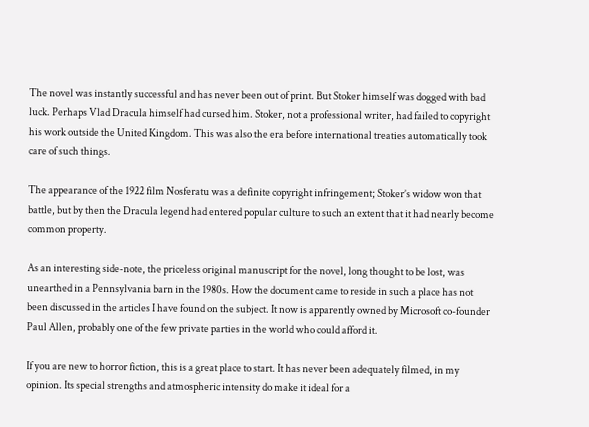The novel was instantly successful and has never been out of print. But Stoker himself was dogged with bad luck. Perhaps Vlad Dracula himself had cursed him. Stoker, not a professional writer, had failed to copyright his work outside the United Kingdom. This was also the era before international treaties automatically took care of such things.

The appearance of the 1922 film Nosferatu was a definite copyright infringement; Stoker’s widow won that battle, but by then the Dracula legend had entered popular culture to such an extent that it had nearly become common property.

As an interesting side-note, the priceless original manuscript for the novel, long thought to be lost, was unearthed in a Pennsylvania barn in the 1980s. How the document came to reside in such a place has not been discussed in the articles I have found on the subject. It now is apparently owned by Microsoft co-founder Paul Allen, probably one of the few private parties in the world who could afford it.

If you are new to horror fiction, this is a great place to start. It has never been adequately filmed, in my opinion. Its special strengths and atmospheric intensity do make it ideal for a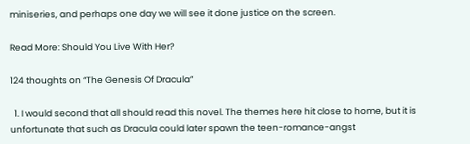miniseries, and perhaps one day we will see it done justice on the screen.

Read More: Should You Live With Her?

124 thoughts on “The Genesis Of Dracula”

  1. I would second that all should read this novel. The themes here hit close to home, but it is unfortunate that such as Dracula could later spawn the teen-romance-angst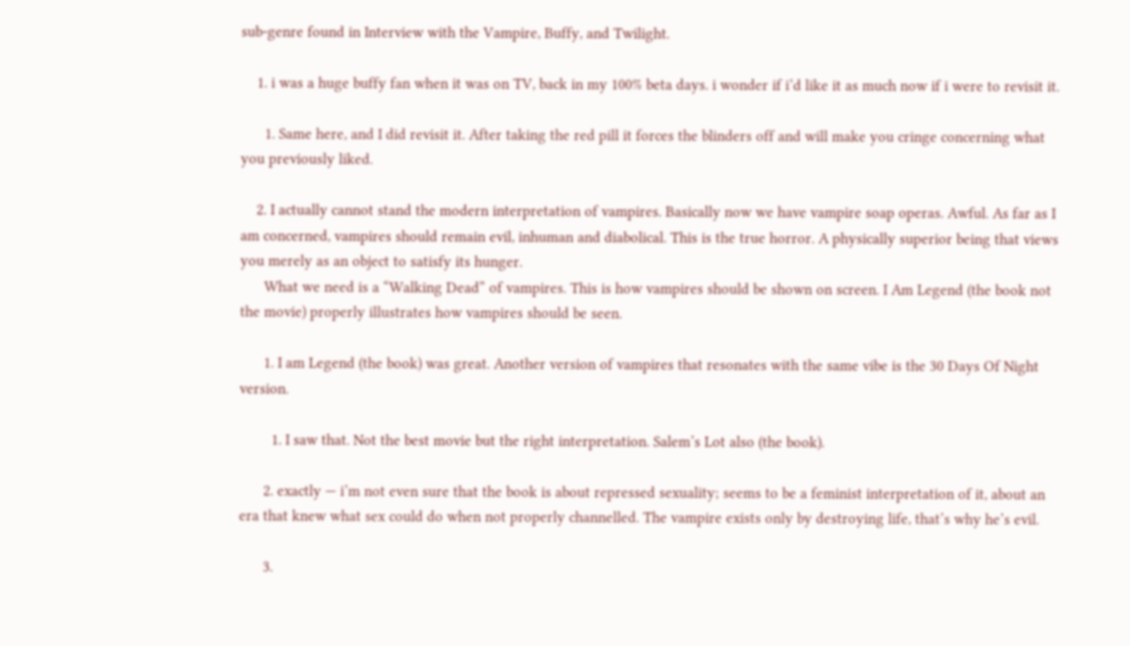sub-genre found in Interview with the Vampire, Buffy, and Twilight.

    1. i was a huge buffy fan when it was on TV, back in my 100% beta days. i wonder if i’d like it as much now if i were to revisit it.

      1. Same here, and I did revisit it. After taking the red pill it forces the blinders off and will make you cringe concerning what you previously liked.

    2. I actually cannot stand the modern interpretation of vampires. Basically now we have vampire soap operas. Awful. As far as I am concerned, vampires should remain evil, inhuman and diabolical. This is the true horror. A physically superior being that views you merely as an object to satisfy its hunger.
      What we need is a “Walking Dead” of vampires. This is how vampires should be shown on screen. I Am Legend (the book not the movie) properly illustrates how vampires should be seen.

      1. I am Legend (the book) was great. Another version of vampires that resonates with the same vibe is the 30 Days Of Night version.

        1. I saw that. Not the best movie but the right interpretation. Salem’s Lot also (the book).

      2. exactly — i’m not even sure that the book is about repressed sexuality; seems to be a feminist interpretation of it, about an era that knew what sex could do when not properly channelled. The vampire exists only by destroying life, that’s why he’s evil.

      3.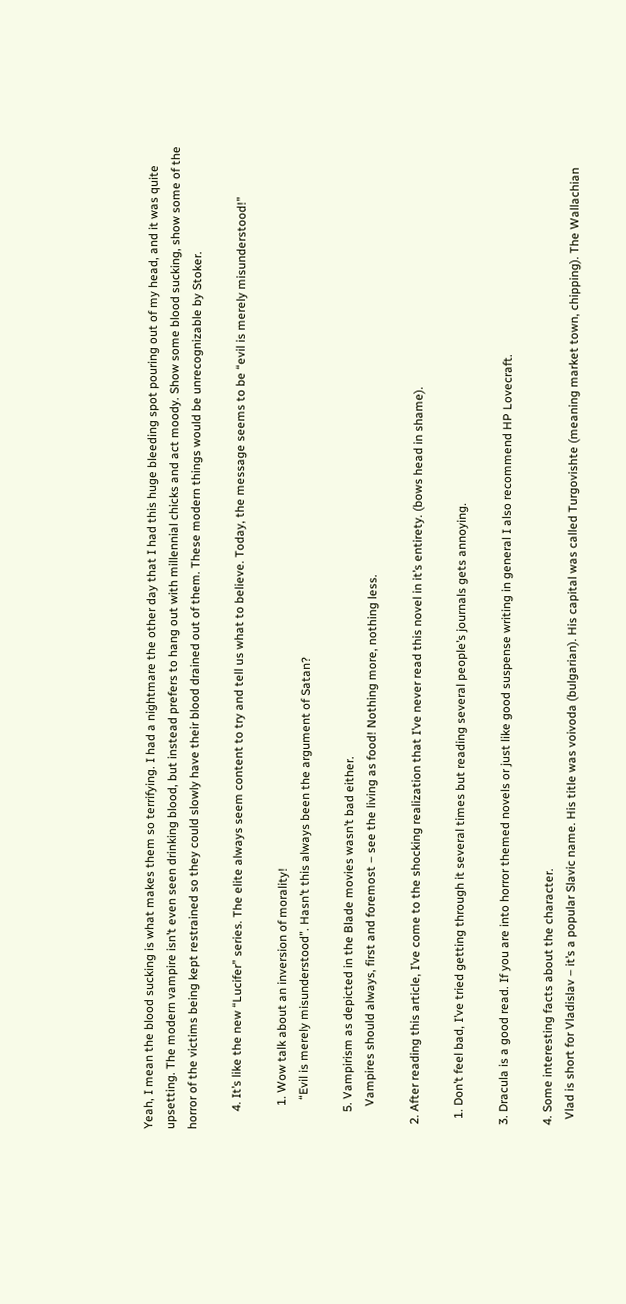Yeah, I mean the blood sucking is what makes them so terrifying. I had a nightmare the other day that I had this huge bleeding spot pouring out of my head, and it was quite upsetting. The modern vampire isn’t even seen drinking blood, but instead prefers to hang out with millennial chicks and act moody. Show some blood sucking, show some of the horror of the victims being kept restrained so they could slowly have their blood drained out of them. These modern things would be unrecognizable by Stoker.

      4. It’s like the new “Lucifer” series. The elite always seem content to try and tell us what to believe. Today, the message seems to be “evil is merely misunderstood!”

        1. Wow talk about an inversion of morality!
          “Evil is merely misunderstood”. Hasn’t this always been the argument of Satan?

      5. Vampirism as depicted in the Blade movies wasn’t bad either.
        Vampires should always, first and foremost – see the living as food! Nothing more, nothing less.

  2. After reading this article, I’ve come to the shocking realization that I’ve never read this novel in it’s entirety. (bows head in shame).

    1. Don’t feel bad, I’ve tried getting through it several times but reading several people’s journals gets annoying.

  3. Dracula is a good read. If you are into horror themed novels or just like good suspense writing in general I also recommend HP Lovecraft.

  4. Some interesting facts about the character.
    Vlad is short for Vladislav – it’s a popular Slavic name. His title was voivoda (bulgarian). His capital was called Turgovishte (meaning market town, chipping). The Wallachian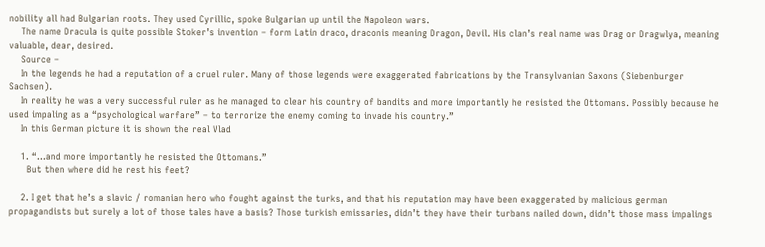nobility all had Bulgarian roots. They used Cyrillic, spoke Bulgarian up until the Napoleon wars.
    The name Dracula is quite possible Stoker’s invention – form Latin draco, draconis meaning Dragon, Devil. His clan’s real name was Drag or Dragwlya, meaning valuable, dear, desired.
    Source –
    In the legends he had a reputation of a cruel ruler. Many of those legends were exaggerated fabrications by the Transylvanian Saxons (Siebenburger Sachsen).
    In reality he was a very successful ruler as he managed to clear his country of bandits and more importantly he resisted the Ottomans. Possibly because he used impaling as a “psychological warfare” – to terrorize the enemy coming to invade his country.”
    In this German picture it is shown the real Vlad

    1. “…and more importantly he resisted the Ottomans.”
      But then where did he rest his feet?

    2. I get that he’s a slavic / romanian hero who fought against the turks, and that his reputation may have been exaggerated by malicious german propagandists but surely a lot of those tales have a basis? Those turkish emissaries, didn’t they have their turbans nailed down, didn’t those mass impalings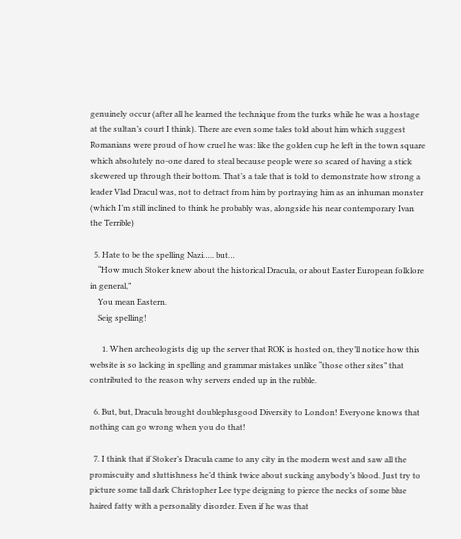genuinely occur (after all he learned the technique from the turks while he was a hostage at the sultan’s court I think). There are even some tales told about him which suggest Romanians were proud of how cruel he was: like the golden cup he left in the town square which absolutely no-one dared to steal because people were so scared of having a stick skewered up through their bottom. That’s a tale that is told to demonstrate how strong a leader Vlad Dracul was, not to detract from him by portraying him as an inhuman monster (which I’m still inclined to think he probably was, alongside his near contemporary Ivan the Terrible)

  5. Hate to be the spelling Nazi….. but…
    “How much Stoker knew about the historical Dracula, or about Easter European folklore in general,”
    You mean Eastern.
    Seig spelling!

      1. When archeologists dig up the server that ROK is hosted on, they’ll notice how this website is so lacking in spelling and grammar mistakes unlike “those other sites” that contributed to the reason why servers ended up in the rubble.

  6. But, but, Dracula brought doubleplusgood Diversity to London! Everyone knows that nothing can go wrong when you do that!

  7. I think that if Stoker’s Dracula came to any city in the modern west and saw all the promiscuity and sluttishness he’d think twice about sucking anybody’s blood. Just try to picture some tall dark Christopher Lee type deigning to pierce the necks of some blue haired fatty with a personality disorder. Even if he was that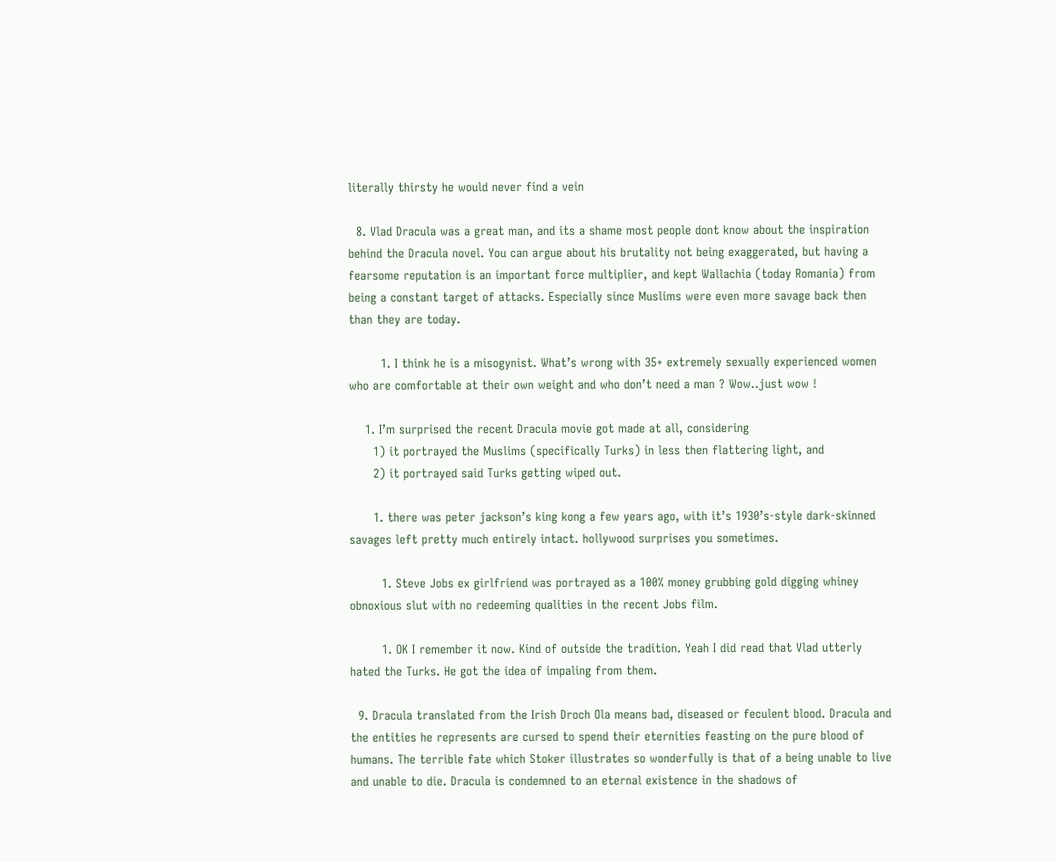literally thirsty he would never find a vein

  8. Vlad Dracula was a great man, and its a shame most people dont know about the inspiration behind the Dracula novel. You can argue about his brutality not being exaggerated, but having a fearsome reputation is an important force multiplier, and kept Wallachia (today Romania) from being a constant target of attacks. Especially since Muslims were even more savage back then than they are today.

        1. I think he is a misogynist. What’s wrong with 35+ extremely sexually experienced women who are comfortable at their own weight and who don’t need a man ? Wow..just wow !

    1. I’m surprised the recent Dracula movie got made at all, considering
      1) it portrayed the Muslims (specifically Turks) in less then flattering light, and
      2) it portrayed said Turks getting wiped out.

      1. there was peter jackson’s king kong a few years ago, with it’s 1930’s-style dark-skinned savages left pretty much entirely intact. hollywood surprises you sometimes.

        1. Steve Jobs ex girlfriend was portrayed as a 100% money grubbing gold digging whiney obnoxious slut with no redeeming qualities in the recent Jobs film.

        1. OK I remember it now. Kind of outside the tradition. Yeah I did read that Vlad utterly hated the Turks. He got the idea of impaling from them.

  9. Dracula translated from the Irish Droch Ola means bad, diseased or feculent blood. Dracula and the entities he represents are cursed to spend their eternities feasting on the pure blood of humans. The terrible fate which Stoker illustrates so wonderfully is that of a being unable to live and unable to die. Dracula is condemned to an eternal existence in the shadows of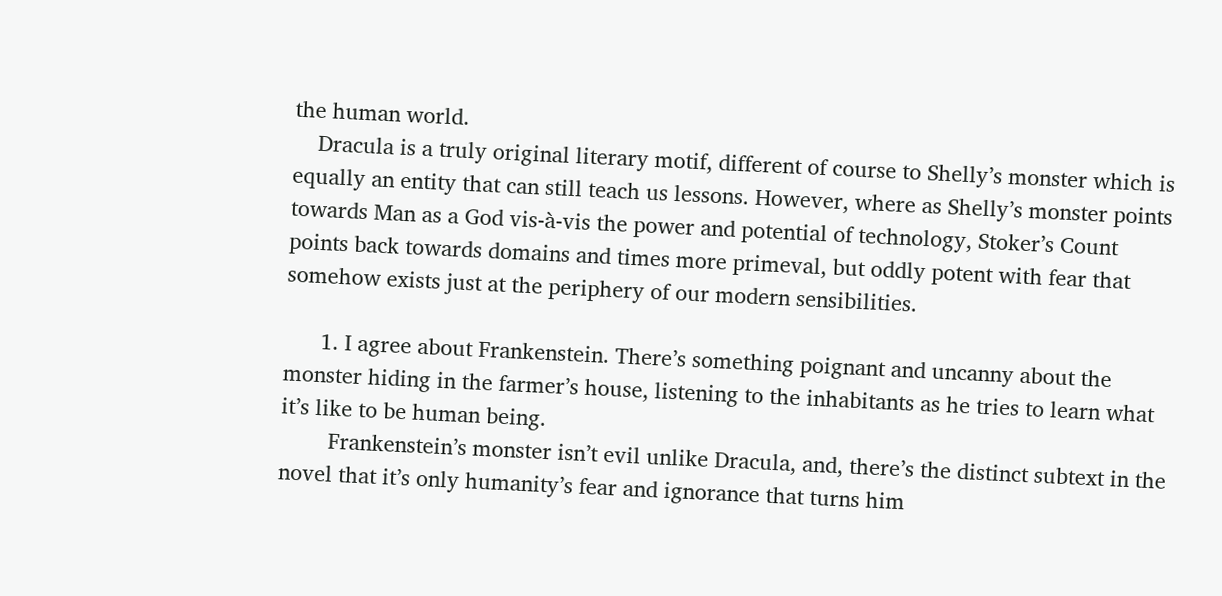the human world.
    Dracula is a truly original literary motif, different of course to Shelly’s monster which is equally an entity that can still teach us lessons. However, where as Shelly’s monster points towards Man as a God vis-à-vis the power and potential of technology, Stoker’s Count points back towards domains and times more primeval, but oddly potent with fear that somehow exists just at the periphery of our modern sensibilities.

      1. I agree about Frankenstein. There’s something poignant and uncanny about the monster hiding in the farmer’s house, listening to the inhabitants as he tries to learn what it’s like to be human being.
        Frankenstein’s monster isn’t evil unlike Dracula, and, there’s the distinct subtext in the novel that it’s only humanity’s fear and ignorance that turns him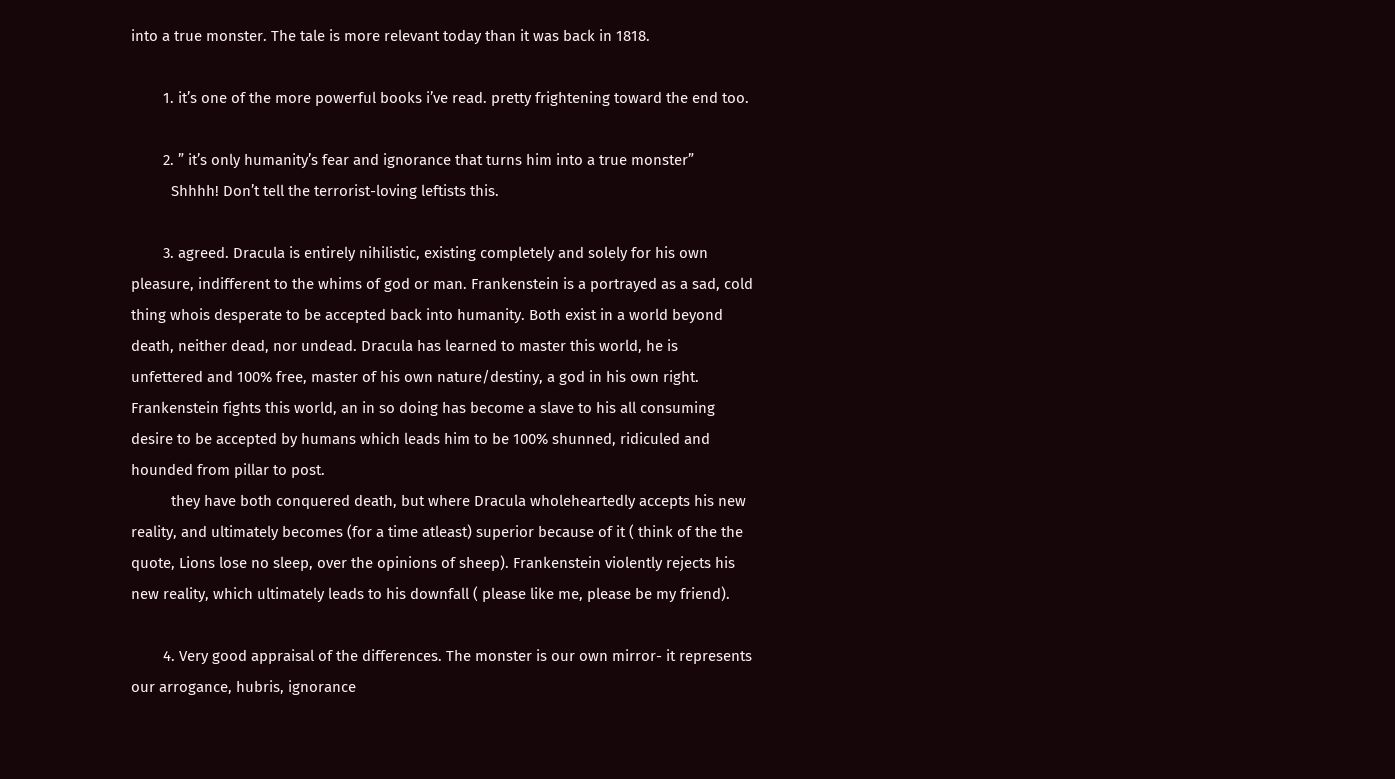into a true monster. The tale is more relevant today than it was back in 1818.

        1. it’s one of the more powerful books i’ve read. pretty frightening toward the end too.

        2. ” it’s only humanity’s fear and ignorance that turns him into a true monster”
          Shhhh! Don’t tell the terrorist-loving leftists this.

        3. agreed. Dracula is entirely nihilistic, existing completely and solely for his own pleasure, indifferent to the whims of god or man. Frankenstein is a portrayed as a sad, cold thing whois desperate to be accepted back into humanity. Both exist in a world beyond death, neither dead, nor undead. Dracula has learned to master this world, he is unfettered and 100% free, master of his own nature/destiny, a god in his own right. Frankenstein fights this world, an in so doing has become a slave to his all consuming desire to be accepted by humans which leads him to be 100% shunned, ridiculed and hounded from pillar to post.
          they have both conquered death, but where Dracula wholeheartedly accepts his new reality, and ultimately becomes (for a time atleast) superior because of it ( think of the the quote, Lions lose no sleep, over the opinions of sheep). Frankenstein violently rejects his new reality, which ultimately leads to his downfall ( please like me, please be my friend).

        4. Very good appraisal of the differences. The monster is our own mirror- it represents our arrogance, hubris, ignorance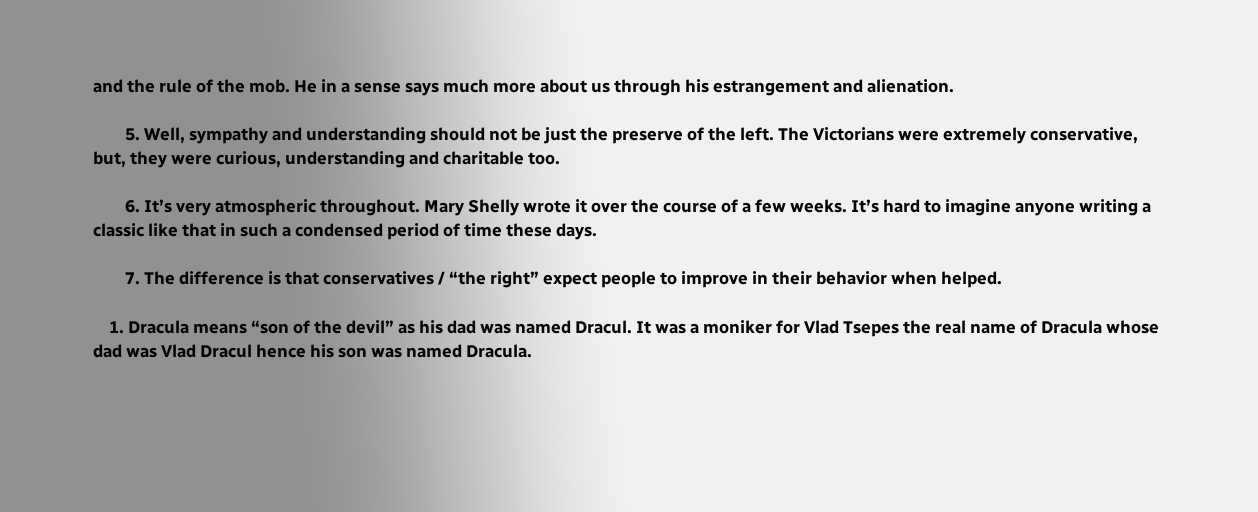and the rule of the mob. He in a sense says much more about us through his estrangement and alienation.

        5. Well, sympathy and understanding should not be just the preserve of the left. The Victorians were extremely conservative, but, they were curious, understanding and charitable too.

        6. It’s very atmospheric throughout. Mary Shelly wrote it over the course of a few weeks. It’s hard to imagine anyone writing a classic like that in such a condensed period of time these days.

        7. The difference is that conservatives / “the right” expect people to improve in their behavior when helped.

    1. Dracula means “son of the devil” as his dad was named Dracul. It was a moniker for Vlad Tsepes the real name of Dracula whose dad was Vlad Dracul hence his son was named Dracula.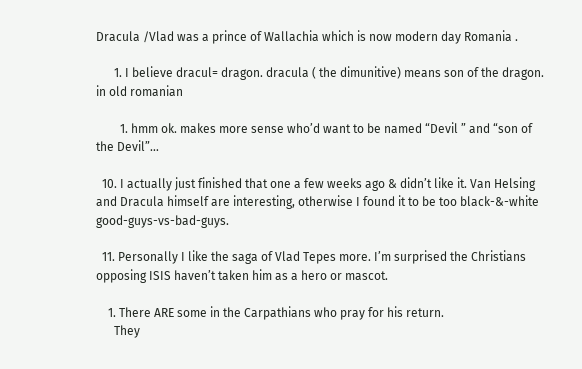Dracula /Vlad was a prince of Wallachia which is now modern day Romania .

      1. I believe dracul= dragon. dracula ( the dimunitive) means son of the dragon. in old romanian

        1. hmm ok. makes more sense who’d want to be named “Devil ” and “son of the Devil”…

  10. I actually just finished that one a few weeks ago & didn’t like it. Van Helsing and Dracula himself are interesting, otherwise I found it to be too black-&-white good-guys-vs-bad-guys.

  11. Personally I like the saga of Vlad Tepes more. I’m surprised the Christians opposing ISIS haven’t taken him as a hero or mascot.

    1. There ARE some in the Carpathians who pray for his return.
      They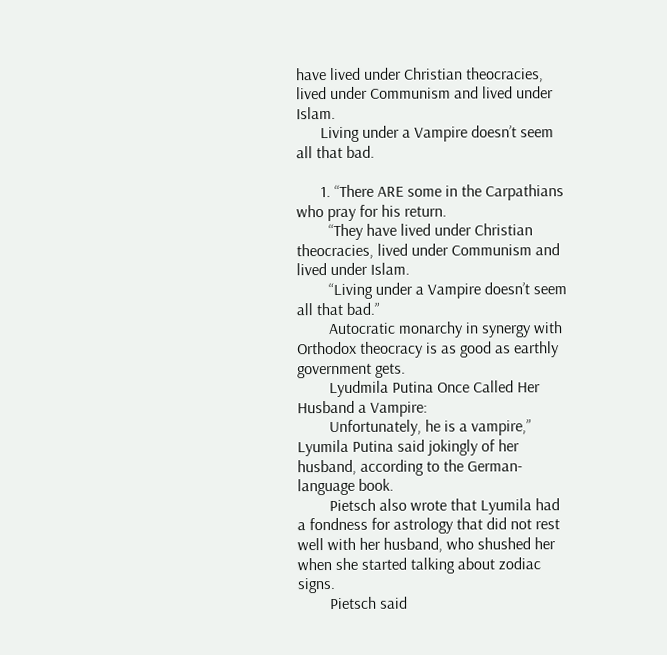have lived under Christian theocracies, lived under Communism and lived under Islam.
      Living under a Vampire doesn’t seem all that bad.

      1. “There ARE some in the Carpathians who pray for his return.
        “They have lived under Christian theocracies, lived under Communism and lived under Islam.
        “Living under a Vampire doesn’t seem all that bad.”
        Autocratic monarchy in synergy with Orthodox theocracy is as good as earthly government gets.
        Lyudmila Putina Once Called Her Husband a Vampire:
        Unfortunately, he is a vampire,” Lyumila Putina said jokingly of her husband, according to the German-language book.
        Pietsch also wrote that Lyumila had a fondness for astrology that did not rest well with her husband, who shushed her when she started talking about zodiac signs.
        Pietsch said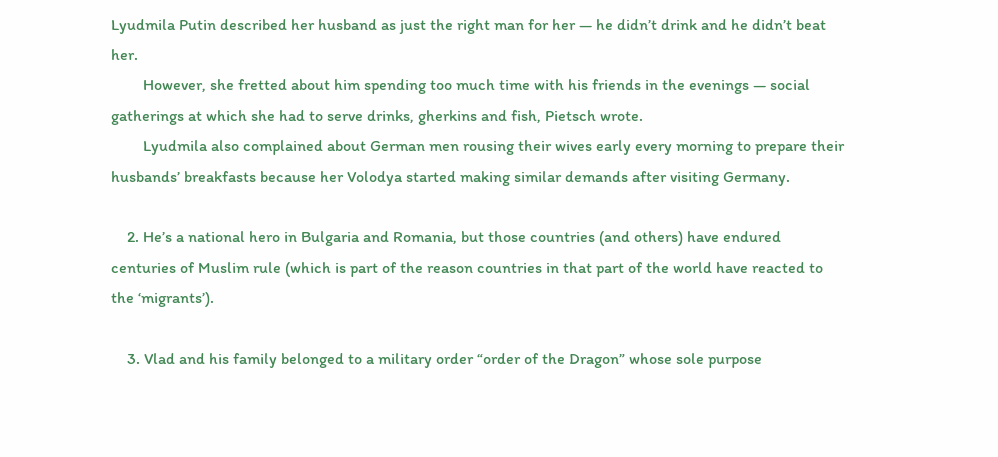Lyudmila Putin described her husband as just the right man for her — he didn’t drink and he didn’t beat her.
        However, she fretted about him spending too much time with his friends in the evenings — social gatherings at which she had to serve drinks, gherkins and fish, Pietsch wrote.
        Lyudmila also complained about German men rousing their wives early every morning to prepare their husbands’ breakfasts because her Volodya started making similar demands after visiting Germany.

    2. He’s a national hero in Bulgaria and Romania, but those countries (and others) have endured centuries of Muslim rule (which is part of the reason countries in that part of the world have reacted to the ‘migrants’).

    3. Vlad and his family belonged to a military order “order of the Dragon” whose sole purpose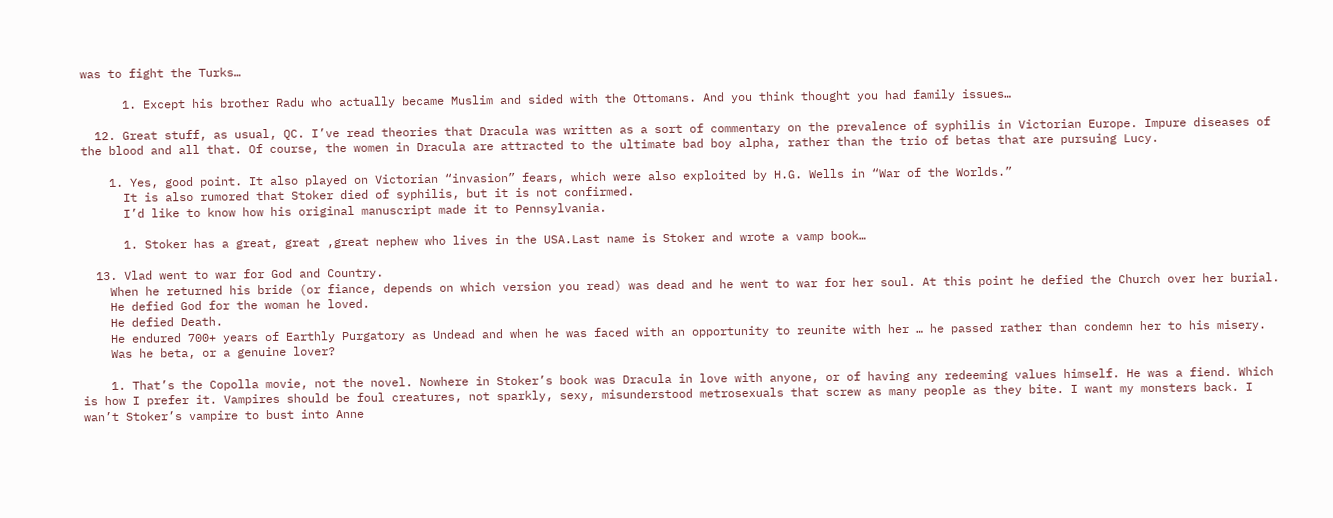was to fight the Turks…

      1. Except his brother Radu who actually became Muslim and sided with the Ottomans. And you think thought you had family issues…

  12. Great stuff, as usual, QC. I’ve read theories that Dracula was written as a sort of commentary on the prevalence of syphilis in Victorian Europe. Impure diseases of the blood and all that. Of course, the women in Dracula are attracted to the ultimate bad boy alpha, rather than the trio of betas that are pursuing Lucy.

    1. Yes, good point. It also played on Victorian “invasion” fears, which were also exploited by H.G. Wells in “War of the Worlds.”
      It is also rumored that Stoker died of syphilis, but it is not confirmed.
      I’d like to know how his original manuscript made it to Pennsylvania.

      1. Stoker has a great, great ,great nephew who lives in the USA.Last name is Stoker and wrote a vamp book…

  13. Vlad went to war for God and Country.
    When he returned his bride (or fiance, depends on which version you read) was dead and he went to war for her soul. At this point he defied the Church over her burial.
    He defied God for the woman he loved.
    He defied Death.
    He endured 700+ years of Earthly Purgatory as Undead and when he was faced with an opportunity to reunite with her … he passed rather than condemn her to his misery.
    Was he beta, or a genuine lover?

    1. That’s the Copolla movie, not the novel. Nowhere in Stoker’s book was Dracula in love with anyone, or of having any redeeming values himself. He was a fiend. Which is how I prefer it. Vampires should be foul creatures, not sparkly, sexy, misunderstood metrosexuals that screw as many people as they bite. I want my monsters back. I wan’t Stoker’s vampire to bust into Anne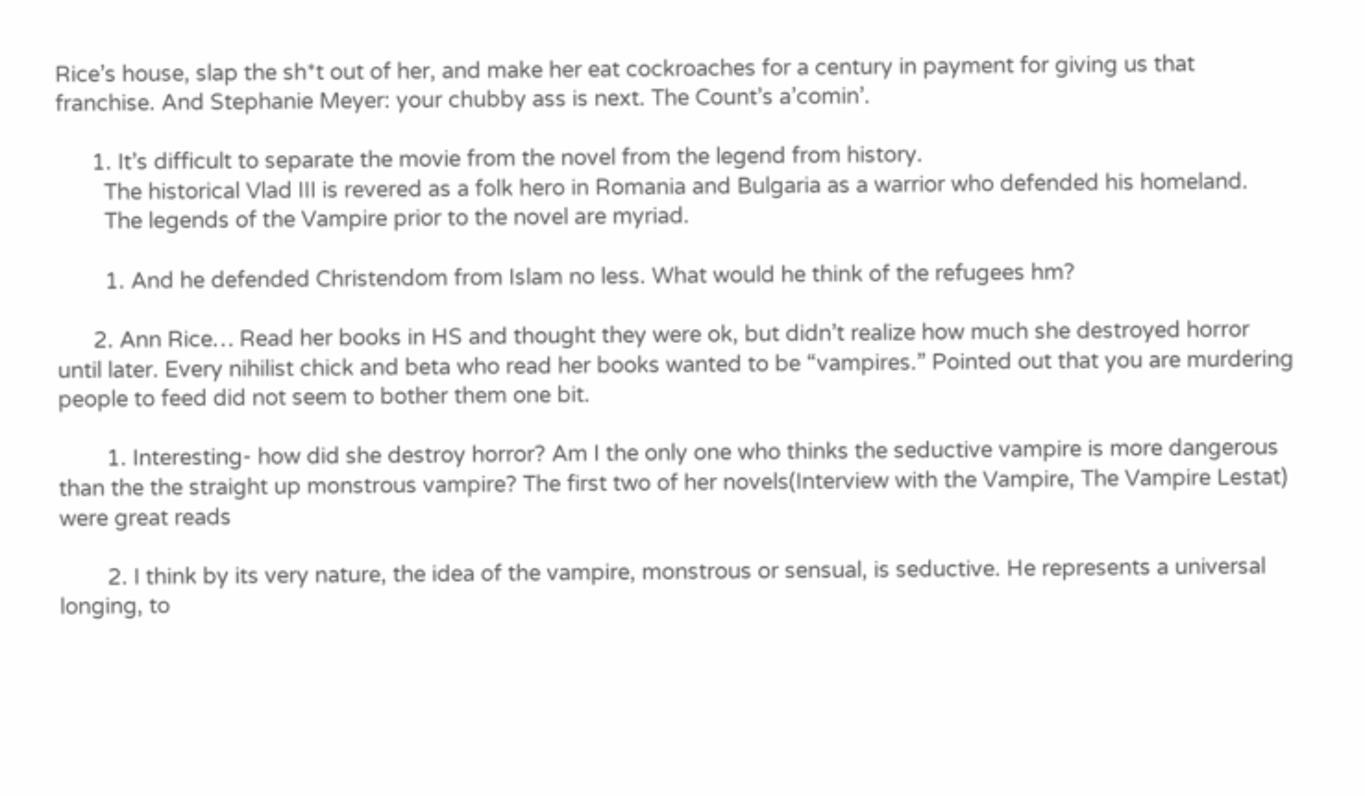Rice’s house, slap the sh*t out of her, and make her eat cockroaches for a century in payment for giving us that franchise. And Stephanie Meyer: your chubby ass is next. The Count’s a’comin’.

      1. It’s difficult to separate the movie from the novel from the legend from history.
        The historical Vlad III is revered as a folk hero in Romania and Bulgaria as a warrior who defended his homeland.
        The legends of the Vampire prior to the novel are myriad.

        1. And he defended Christendom from Islam no less. What would he think of the refugees hm?

      2. Ann Rice… Read her books in HS and thought they were ok, but didn’t realize how much she destroyed horror until later. Every nihilist chick and beta who read her books wanted to be “vampires.” Pointed out that you are murdering people to feed did not seem to bother them one bit.

        1. Interesting- how did she destroy horror? Am I the only one who thinks the seductive vampire is more dangerous than the the straight up monstrous vampire? The first two of her novels(Interview with the Vampire, The Vampire Lestat) were great reads

        2. I think by its very nature, the idea of the vampire, monstrous or sensual, is seductive. He represents a universal longing, to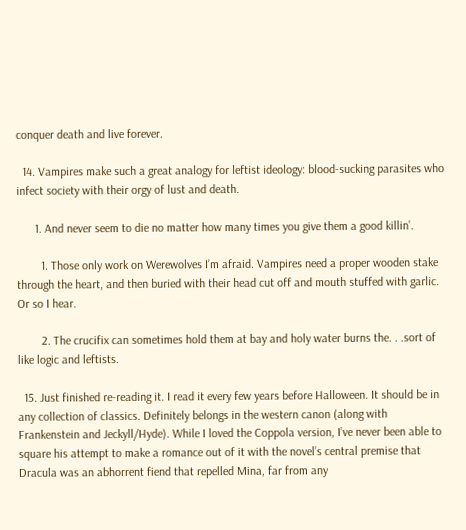conquer death and live forever.

  14. Vampires make such a great analogy for leftist ideology: blood-sucking parasites who infect society with their orgy of lust and death.

      1. And never seem to die no matter how many times you give them a good killin’.

        1. Those only work on Werewolves I’m afraid. Vampires need a proper wooden stake through the heart, and then buried with their head cut off and mouth stuffed with garlic. Or so I hear.

        2. The crucifix can sometimes hold them at bay and holy water burns the. . .sort of like logic and leftists.

  15. Just finished re-reading it. I read it every few years before Halloween. It should be in any collection of classics. Definitely belongs in the western canon (along with Frankenstein and Jeckyll/Hyde). While I loved the Coppola version, I’ve never been able to square his attempt to make a romance out of it with the novel’s central premise that Dracula was an abhorrent fiend that repelled Mina, far from any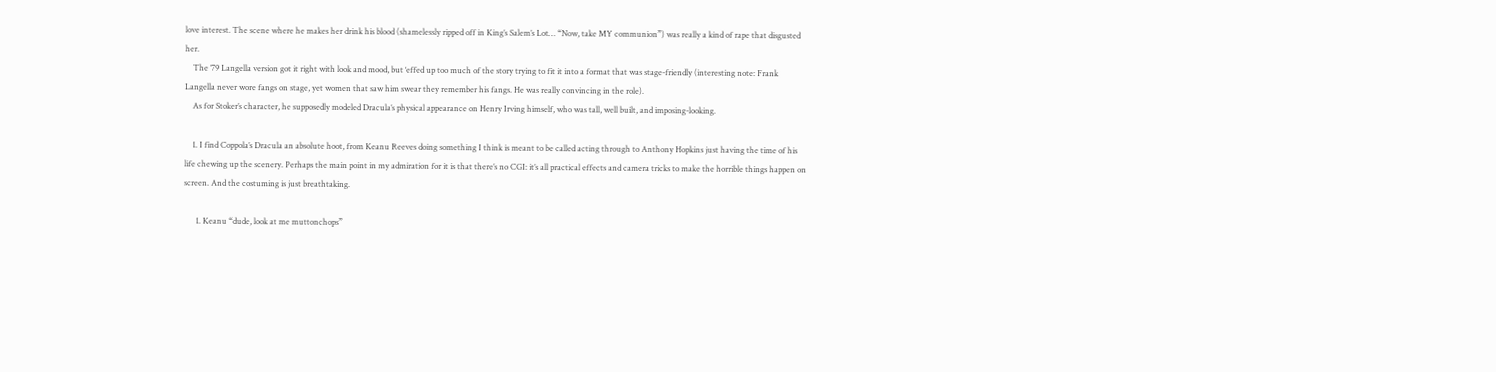love interest. The scene where he makes her drink his blood (shamelessly ripped off in King’s Salem’s Lot… “Now, take MY communion”) was really a kind of rape that disgusted her.
    The ’79 Langella version got it right with look and mood, but ‘effed up too much of the story trying to fit it into a format that was stage-friendly (interesting note: Frank Langella never wore fangs on stage, yet women that saw him swear they remember his fangs. He was really convincing in the role).
    As for Stoker’s character, he supposedly modeled Dracula’s physical appearance on Henry Irving himself, who was tall, well built, and imposing-looking.

    1. I find Coppola’s Dracula an absolute hoot, from Keanu Reeves doing something I think is meant to be called acting through to Anthony Hopkins just having the time of his life chewing up the scenery. Perhaps the main point in my admiration for it is that there’s no CGI: it’s all practical effects and camera tricks to make the horrible things happen on screen. And the costuming is just breathtaking.

      1. Keanu “dude, look at me muttonchops”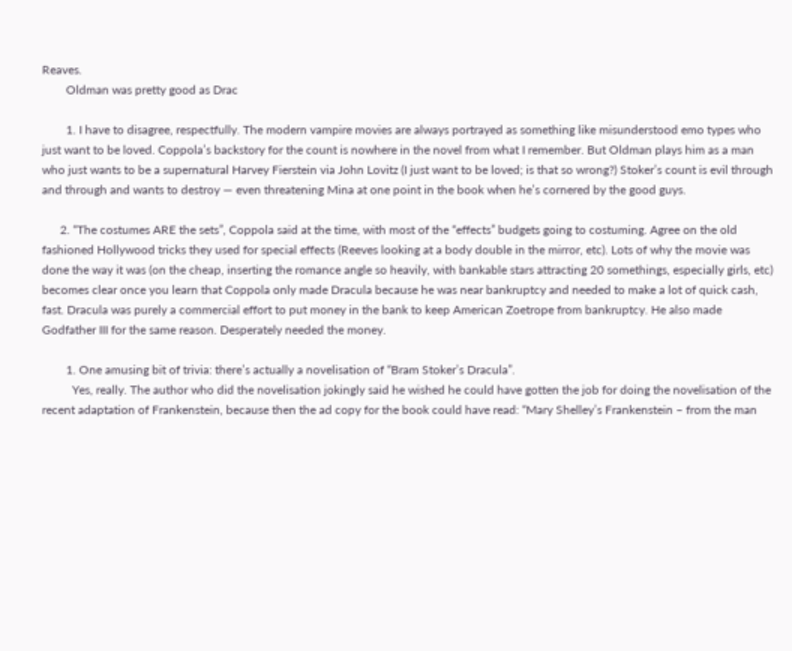Reaves.
        Oldman was pretty good as Drac

        1. I have to disagree, respectfully. The modern vampire movies are always portrayed as something like misunderstood emo types who just want to be loved. Coppola’s backstory for the count is nowhere in the novel from what I remember. But Oldman plays him as a man who just wants to be a supernatural Harvey Fierstein via John Lovitz (I just want to be loved; is that so wrong?) Stoker’s count is evil through and through and wants to destroy — even threatening Mina at one point in the book when he’s cornered by the good guys.

      2. “The costumes ARE the sets”, Coppola said at the time, with most of the “effects” budgets going to costuming. Agree on the old fashioned Hollywood tricks they used for special effects (Reeves looking at a body double in the mirror, etc). Lots of why the movie was done the way it was (on the cheap, inserting the romance angle so heavily, with bankable stars attracting 20 somethings, especially girls, etc) becomes clear once you learn that Coppola only made Dracula because he was near bankruptcy and needed to make a lot of quick cash, fast. Dracula was purely a commercial effort to put money in the bank to keep American Zoetrope from bankruptcy. He also made Godfather III for the same reason. Desperately needed the money.

        1. One amusing bit of trivia: there’s actually a novelisation of “Bram Stoker’s Dracula”.
          Yes, really. The author who did the novelisation jokingly said he wished he could have gotten the job for doing the novelisation of the recent adaptation of Frankenstein, because then the ad copy for the book could have read: “Mary Shelley’s Frankenstein – from the man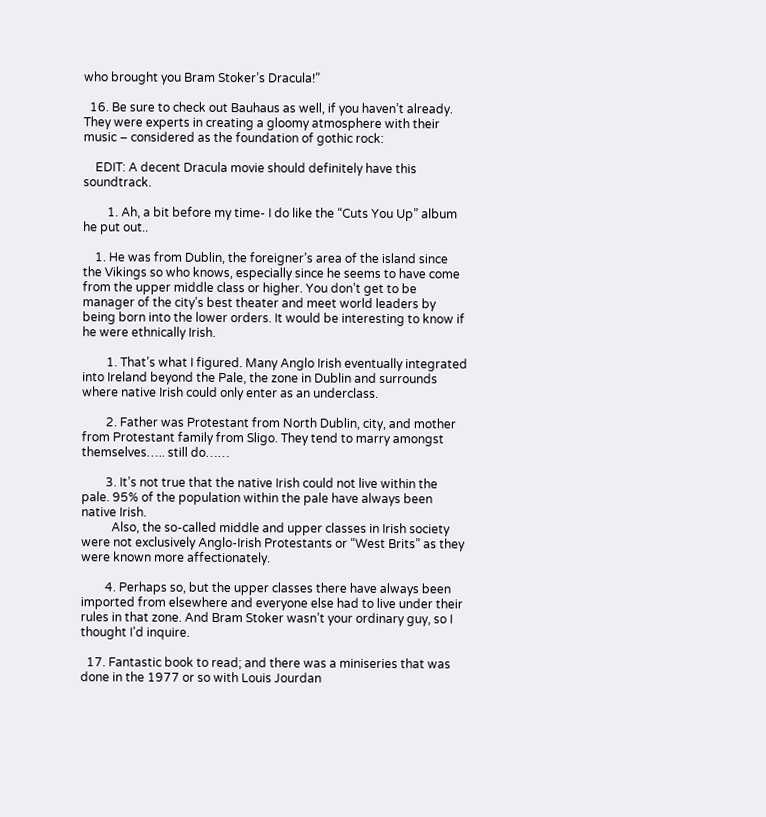who brought you Bram Stoker’s Dracula!”

  16. Be sure to check out Bauhaus as well, if you haven’t already. They were experts in creating a gloomy atmosphere with their music – considered as the foundation of gothic rock:

    EDIT: A decent Dracula movie should definitely have this soundtrack.

        1. Ah, a bit before my time- I do like the “Cuts You Up” album he put out..

    1. He was from Dublin, the foreigner’s area of the island since the Vikings so who knows, especially since he seems to have come from the upper middle class or higher. You don’t get to be manager of the city’s best theater and meet world leaders by being born into the lower orders. It would be interesting to know if he were ethnically Irish.

        1. That’s what I figured. Many Anglo Irish eventually integrated into Ireland beyond the Pale, the zone in Dublin and surrounds where native Irish could only enter as an underclass.

        2. Father was Protestant from North Dublin, city, and mother from Protestant family from Sligo. They tend to marry amongst themselves….. still do……

        3. It’s not true that the native Irish could not live within the pale. 95% of the population within the pale have always been native Irish.
          Also, the so-called middle and upper classes in Irish society were not exclusively Anglo-Irish Protestants or “West Brits” as they were known more affectionately.

        4. Perhaps so, but the upper classes there have always been imported from elsewhere and everyone else had to live under their rules in that zone. And Bram Stoker wasn’t your ordinary guy, so I thought I’d inquire.

  17. Fantastic book to read; and there was a miniseries that was done in the 1977 or so with Louis Jourdan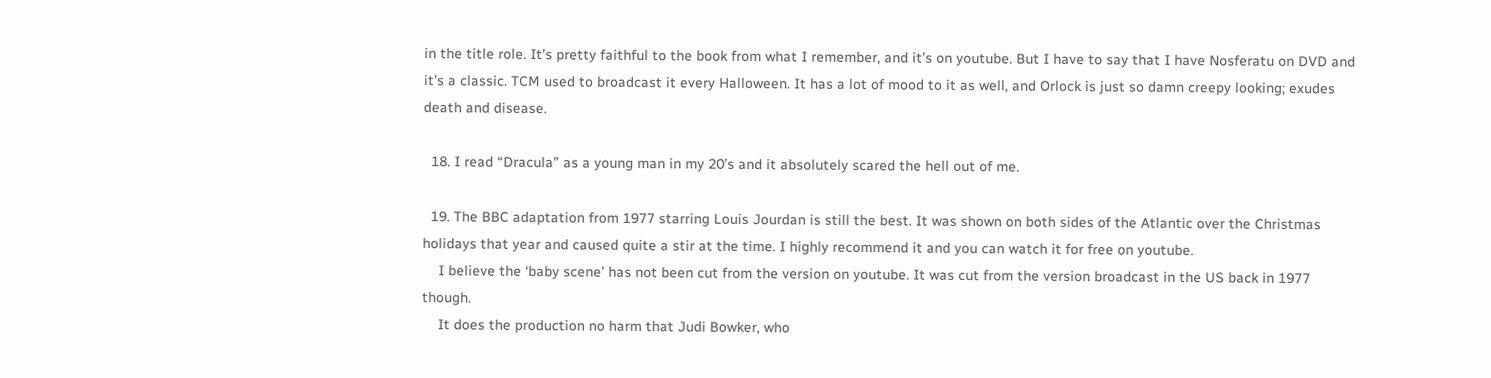in the title role. It’s pretty faithful to the book from what I remember, and it’s on youtube. But I have to say that I have Nosferatu on DVD and it’s a classic. TCM used to broadcast it every Halloween. It has a lot of mood to it as well, and Orlock is just so damn creepy looking; exudes death and disease.

  18. I read “Dracula” as a young man in my 20’s and it absolutely scared the hell out of me.

  19. The BBC adaptation from 1977 starring Louis Jourdan is still the best. It was shown on both sides of the Atlantic over the Christmas holidays that year and caused quite a stir at the time. I highly recommend it and you can watch it for free on youtube.
    I believe the ‘baby scene’ has not been cut from the version on youtube. It was cut from the version broadcast in the US back in 1977 though.
    It does the production no harm that Judi Bowker, who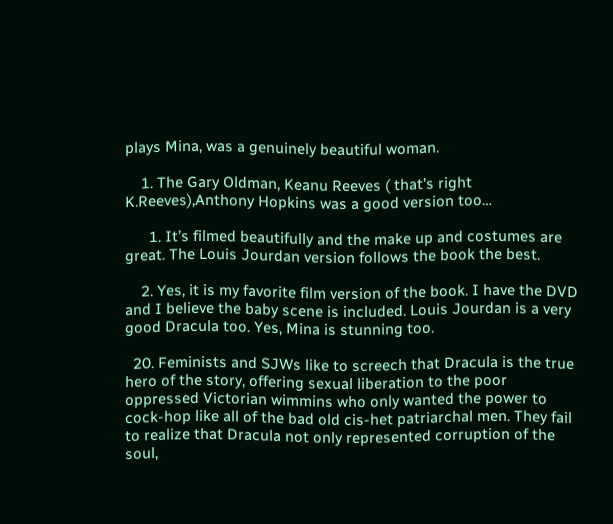plays Mina, was a genuinely beautiful woman.

    1. The Gary Oldman, Keanu Reeves ( that’s right K.Reeves),Anthony Hopkins was a good version too…

      1. It’s filmed beautifully and the make up and costumes are great. The Louis Jourdan version follows the book the best.

    2. Yes, it is my favorite film version of the book. I have the DVD and I believe the baby scene is included. Louis Jourdan is a very good Dracula too. Yes, Mina is stunning too.

  20. Feminists and SJWs like to screech that Dracula is the true hero of the story, offering sexual liberation to the poor oppressed Victorian wimmins who only wanted the power to cock-hop like all of the bad old cis-het patriarchal men. They fail to realize that Dracula not only represented corruption of the soul,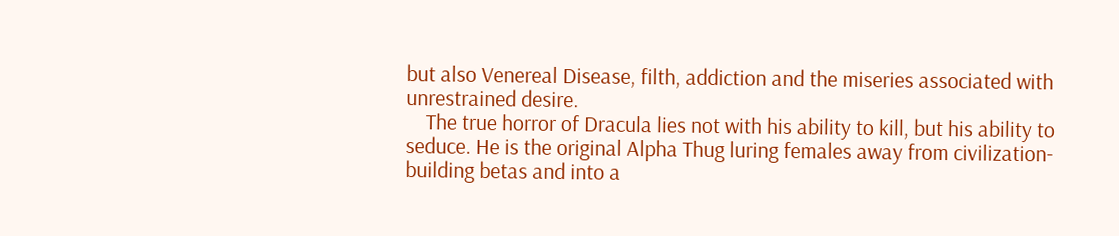but also Venereal Disease, filth, addiction and the miseries associated with unrestrained desire.
    The true horror of Dracula lies not with his ability to kill, but his ability to seduce. He is the original Alpha Thug luring females away from civilization-building betas and into a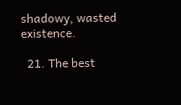shadowy, wasted existence.

  21. The best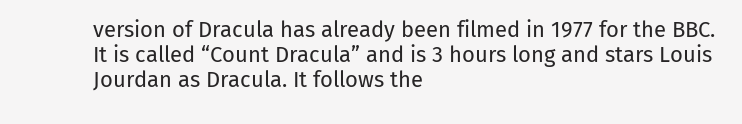version of Dracula has already been filmed in 1977 for the BBC. It is called “Count Dracula” and is 3 hours long and stars Louis Jourdan as Dracula. It follows the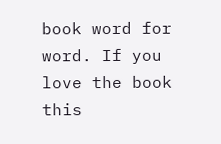book word for word. If you love the book this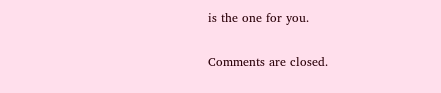is the one for you.

Comments are closed.